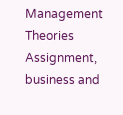Management Theories Assignment, business and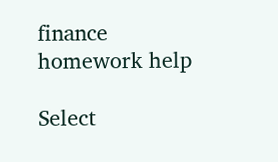finance homework help

Select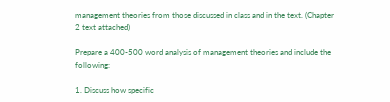management theories from those discussed in class and in the text. (Chapter 2 text attached)

Prepare a 400-500 word analysis of management theories and include the following:

1. Discuss how specific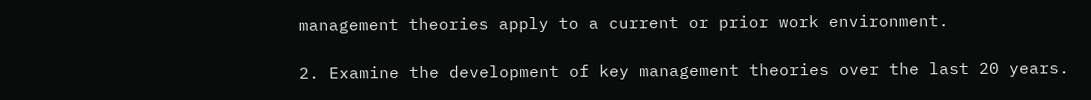management theories apply to a current or prior work environment.

2. Examine the development of key management theories over the last 20 years.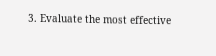3. Evaluate the most effective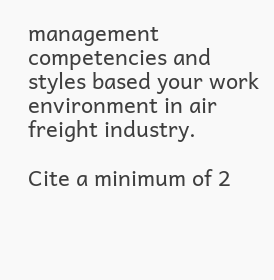management competencies and styles based your work environment in air freight industry.

Cite a minimum of 2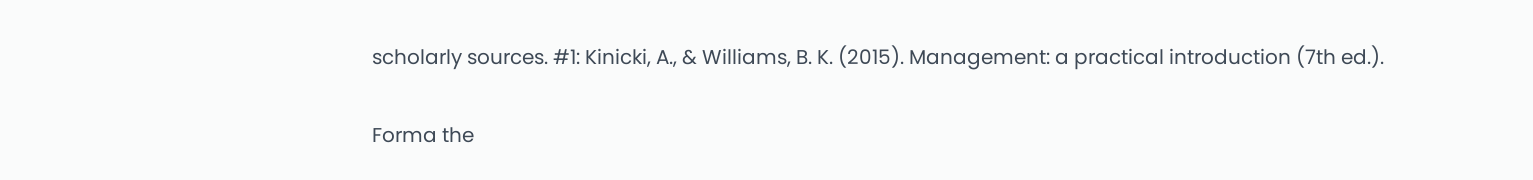scholarly sources. #1: Kinicki, A., & Williams, B. K. (2015). Management: a practical introduction (7th ed.).

Forma the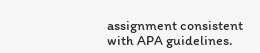assignment consistent with APA guidelines.